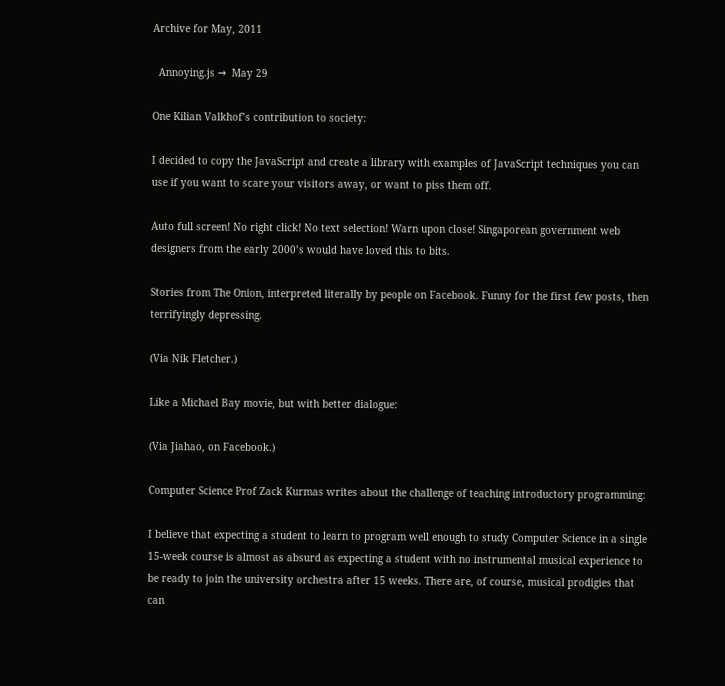Archive for May, 2011

  Annoying.js →  May 29

One Kilian Valkhof’s contribution to society:

I decided to copy the JavaScript and create a library with examples of JavaScript techniques you can use if you want to scare your visitors away, or want to piss them off.

Auto full screen! No right click! No text selection! Warn upon close! Singaporean government web designers from the early 2000’s would have loved this to bits.

Stories from The Onion, interpreted literally by people on Facebook. Funny for the first few posts, then terrifyingly depressing.

(Via Nik Fletcher.)

Like a Michael Bay movie, but with better dialogue:

(Via Jiahao, on Facebook.)

Computer Science Prof Zack Kurmas writes about the challenge of teaching introductory programming:

I believe that expecting a student to learn to program well enough to study Computer Science in a single 15-week course is almost as absurd as expecting a student with no instrumental musical experience to be ready to join the university orchestra after 15 weeks. There are, of course, musical prodigies that can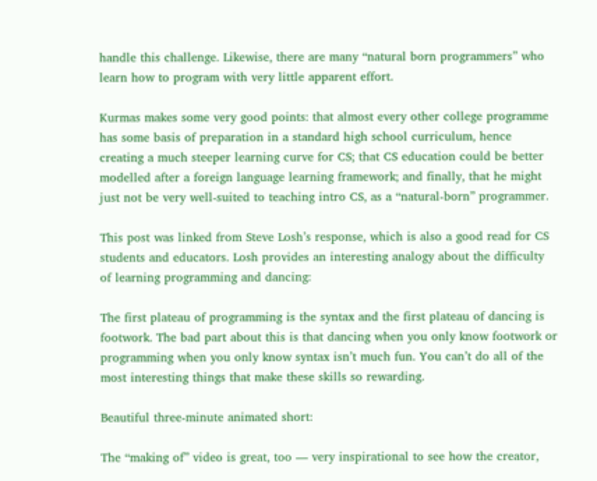handle this challenge. Likewise, there are many “natural born programmers” who learn how to program with very little apparent effort.

Kurmas makes some very good points: that almost every other college programme has some basis of preparation in a standard high school curriculum, hence creating a much steeper learning curve for CS; that CS education could be better modelled after a foreign language learning framework; and finally, that he might just not be very well-suited to teaching intro CS, as a “natural-born” programmer.

This post was linked from Steve Losh’s response, which is also a good read for CS students and educators. Losh provides an interesting analogy about the difficulty of learning programming and dancing:

The first plateau of programming is the syntax and the first plateau of dancing is footwork. The bad part about this is that dancing when you only know footwork or programming when you only know syntax isn’t much fun. You can’t do all of the most interesting things that make these skills so rewarding.

Beautiful three-minute animated short:

The “making of” video is great, too — very inspirational to see how the creator,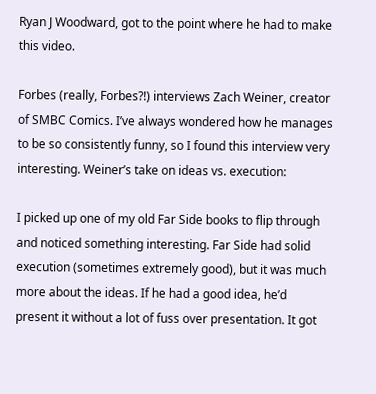Ryan J Woodward, got to the point where he had to make this video.

Forbes (really, Forbes?!) interviews Zach Weiner, creator of SMBC Comics. I’ve always wondered how he manages to be so consistently funny, so I found this interview very interesting. Weiner’s take on ideas vs. execution:

I picked up one of my old Far Side books to flip through and noticed something interesting. Far Side had solid execution (sometimes extremely good), but it was much more about the ideas. If he had a good idea, he’d present it without a lot of fuss over presentation. It got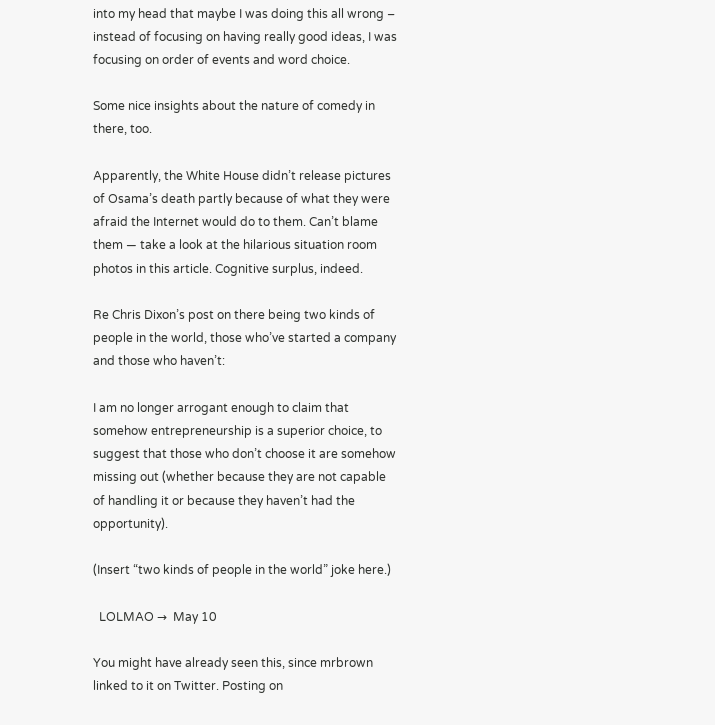into my head that maybe I was doing this all wrong – instead of focusing on having really good ideas, I was focusing on order of events and word choice.

Some nice insights about the nature of comedy in there, too.

Apparently, the White House didn’t release pictures of Osama’s death partly because of what they were afraid the Internet would do to them. Can’t blame them — take a look at the hilarious situation room photos in this article. Cognitive surplus, indeed.

Re Chris Dixon’s post on there being two kinds of people in the world, those who’ve started a company and those who haven’t:

I am no longer arrogant enough to claim that somehow entrepreneurship is a superior choice, to suggest that those who don’t choose it are somehow missing out (whether because they are not capable of handling it or because they haven’t had the opportunity).

(Insert “two kinds of people in the world” joke here.)

  LOLMAO →  May 10

You might have already seen this, since mrbrown linked to it on Twitter. Posting on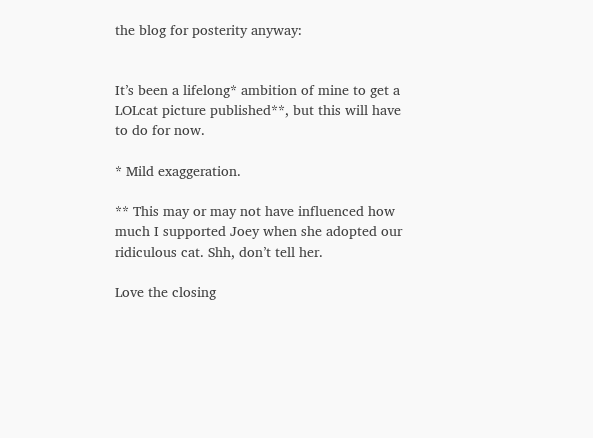the blog for posterity anyway:


It’s been a lifelong* ambition of mine to get a LOLcat picture published**, but this will have to do for now.

* Mild exaggeration.

** This may or may not have influenced how much I supported Joey when she adopted our ridiculous cat. Shh, don’t tell her.

Love the closing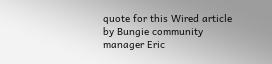quote for this Wired article by Bungie community manager Eric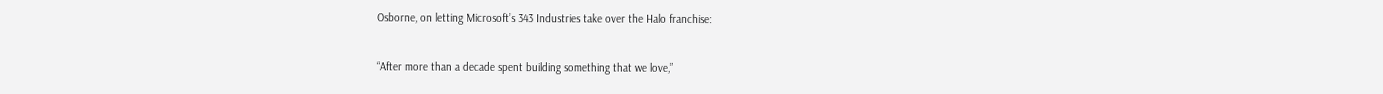Osborne, on letting Microsoft’s 343 Industries take over the Halo franchise:

“After more than a decade spent building something that we love,”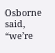Osborne said, “we’re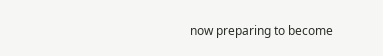now preparing to become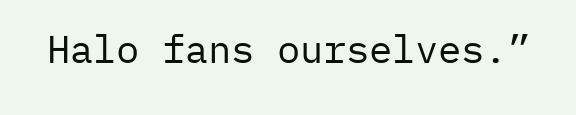Halo fans ourselves.”